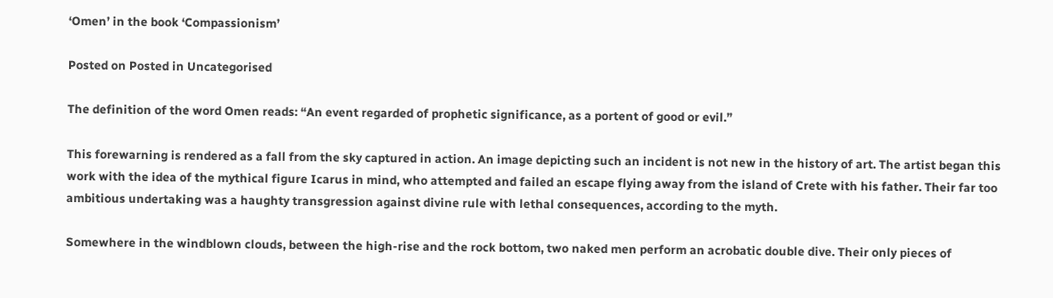‘Omen’ in the book ‘Compassionism’

Posted on Posted in Uncategorised

The definition of the word Omen reads: “An event regarded of prophetic significance, as a portent of good or evil.”

This forewarning is rendered as a fall from the sky captured in action. An image depicting such an incident is not new in the history of art. The artist began this work with the idea of the mythical figure Icarus in mind, who attempted and failed an escape flying away from the island of Crete with his father. Their far too ambitious undertaking was a haughty transgression against divine rule with lethal consequences, according to the myth.

Somewhere in the windblown clouds, between the high-rise and the rock bottom, two naked men perform an acrobatic double dive. Their only pieces of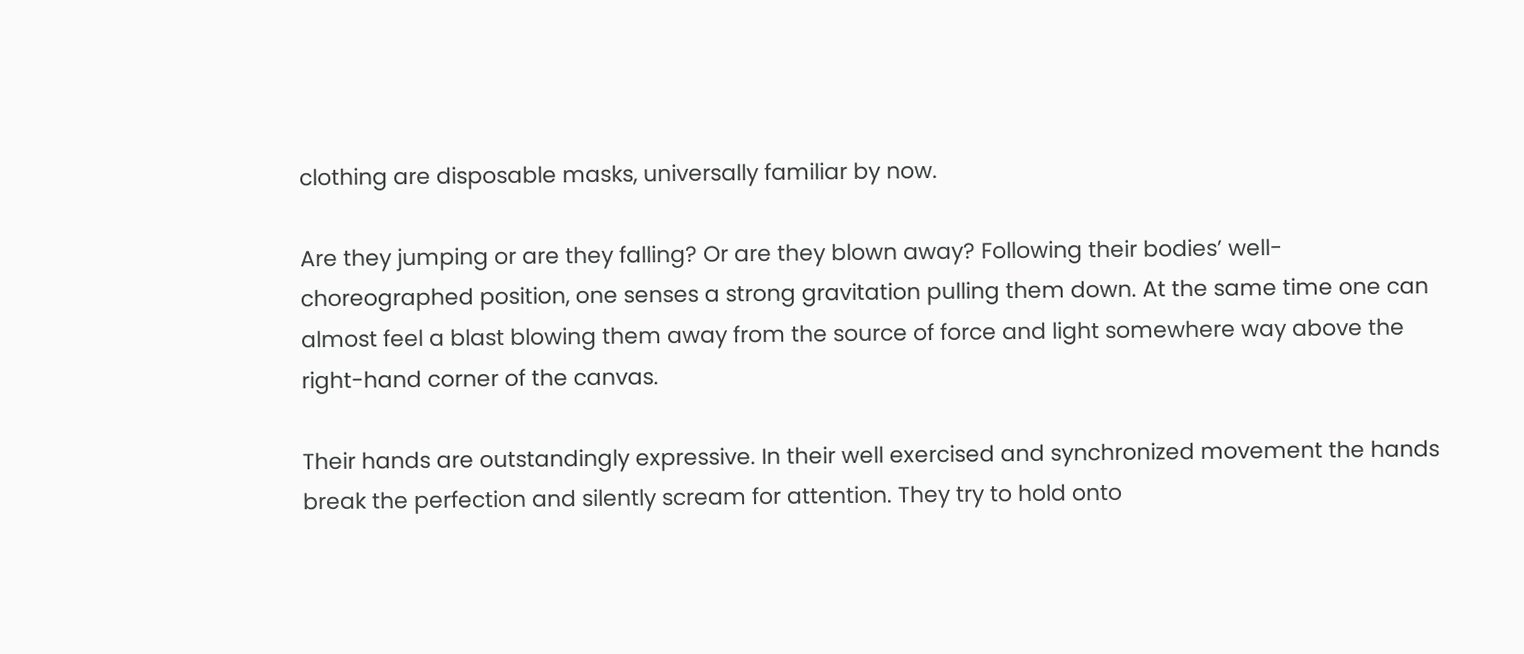clothing are disposable masks, universally familiar by now.

Are they jumping or are they falling? Or are they blown away? Following their bodies’ well-choreographed position, one senses a strong gravitation pulling them down. At the same time one can almost feel a blast blowing them away from the source of force and light somewhere way above the right-hand corner of the canvas.

Their hands are outstandingly expressive. In their well exercised and synchronized movement the hands break the perfection and silently scream for attention. They try to hold onto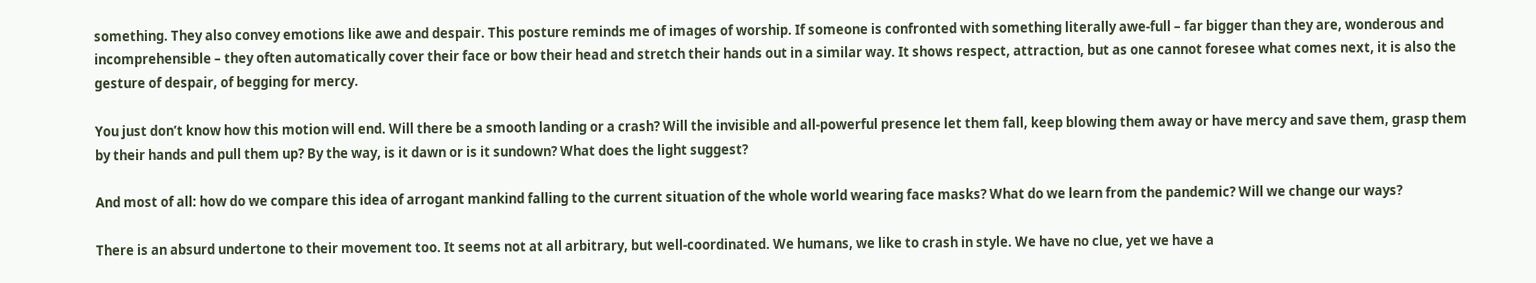something. They also convey emotions like awe and despair. This posture reminds me of images of worship. If someone is confronted with something literally awe-full – far bigger than they are, wonderous and incomprehensible – they often automatically cover their face or bow their head and stretch their hands out in a similar way. It shows respect, attraction, but as one cannot foresee what comes next, it is also the gesture of despair, of begging for mercy.

You just don’t know how this motion will end. Will there be a smooth landing or a crash? Will the invisible and all-powerful presence let them fall, keep blowing them away or have mercy and save them, grasp them by their hands and pull them up? By the way, is it dawn or is it sundown? What does the light suggest?

And most of all: how do we compare this idea of arrogant mankind falling to the current situation of the whole world wearing face masks? What do we learn from the pandemic? Will we change our ways?

There is an absurd undertone to their movement too. It seems not at all arbitrary, but well-coordinated. We humans, we like to crash in style. We have no clue, yet we have a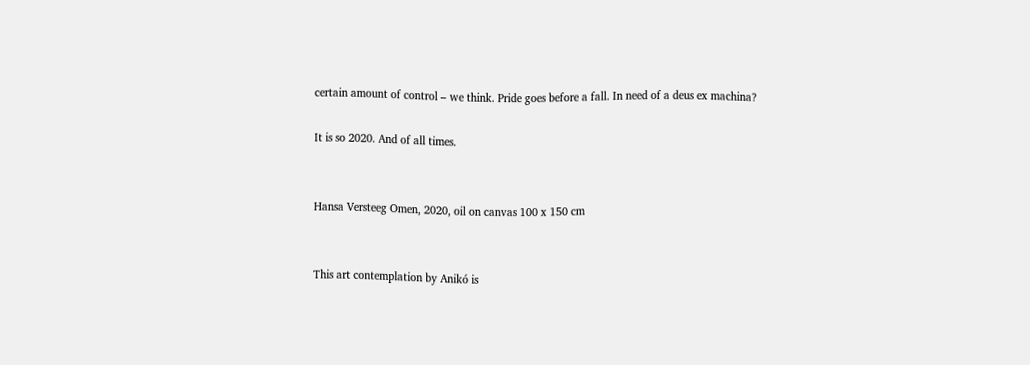certain amount of control – we think. Pride goes before a fall. In need of a deus ex machina?

It is so 2020. And of all times.


Hansa Versteeg Omen, 2020, oil on canvas 100 x 150 cm


This art contemplation by Anikó is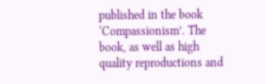published in the book ‘Compassionism’. The book, as well as high quality reproductions and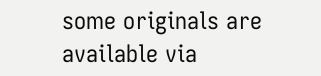some originals are available via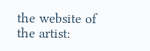the website of the artist: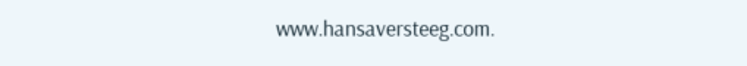www.hansaversteeg.com.